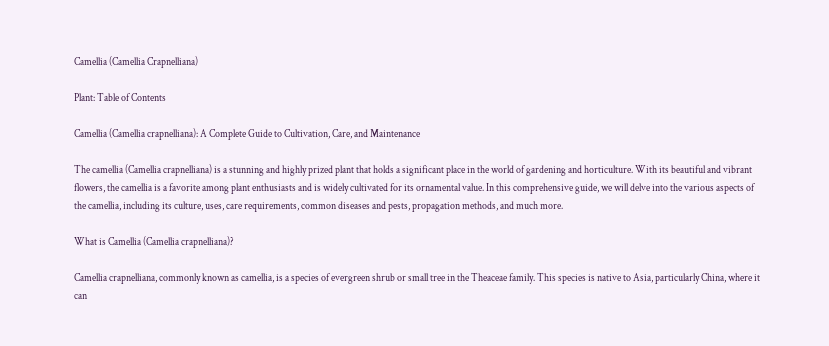Camellia (Camellia Crapnelliana)

Plant: Table of Contents

Camellia (Camellia crapnelliana): A Complete Guide to Cultivation, Care, and Maintenance

The camellia (Camellia crapnelliana) is a stunning and highly prized plant that holds a significant place in the world of gardening and horticulture. With its beautiful and vibrant flowers, the camellia is a favorite among plant enthusiasts and is widely cultivated for its ornamental value. In this comprehensive guide, we will delve into the various aspects of the camellia, including its culture, uses, care requirements, common diseases and pests, propagation methods, and much more.

What is Camellia (Camellia crapnelliana)?

Camellia crapnelliana, commonly known as camellia, is a species of evergreen shrub or small tree in the Theaceae family. This species is native to Asia, particularly China, where it can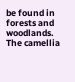be found in forests and woodlands. The camellia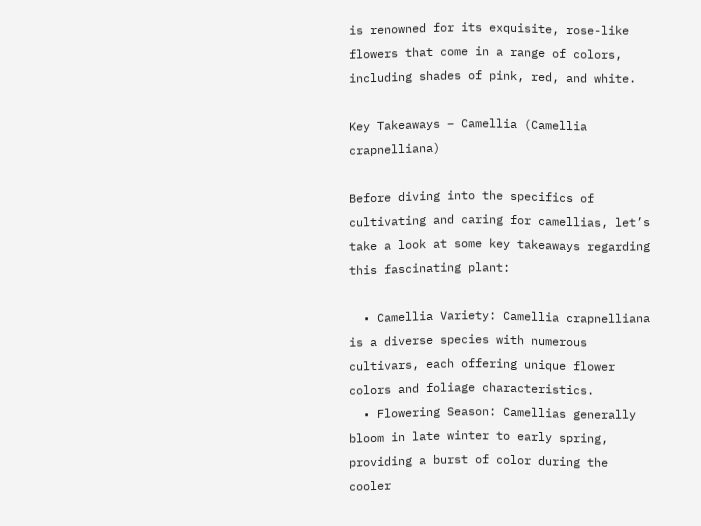is renowned for its exquisite, rose-like flowers that come in a range of colors, including shades of pink, red, and white.

Key Takeaways – Camellia (Camellia crapnelliana)

Before diving into the specifics of cultivating and caring for camellias, let’s take a look at some key takeaways regarding this fascinating plant:

  • Camellia Variety: Camellia crapnelliana is a diverse species with numerous cultivars, each offering unique flower colors and foliage characteristics.
  • Flowering Season: Camellias generally bloom in late winter to early spring, providing a burst of color during the cooler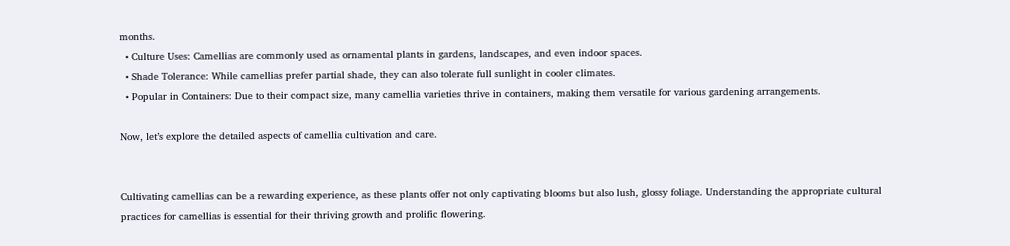months.
  • Culture Uses: Camellias are commonly used as ornamental plants in gardens, landscapes, and even indoor spaces.
  • Shade Tolerance: While camellias prefer partial shade, they can also tolerate full sunlight in cooler climates.
  • Popular in Containers: Due to their compact size, many camellia varieties thrive in containers, making them versatile for various gardening arrangements.

Now, let’s explore the detailed aspects of camellia cultivation and care.


Cultivating camellias can be a rewarding experience, as these plants offer not only captivating blooms but also lush, glossy foliage. Understanding the appropriate cultural practices for camellias is essential for their thriving growth and prolific flowering.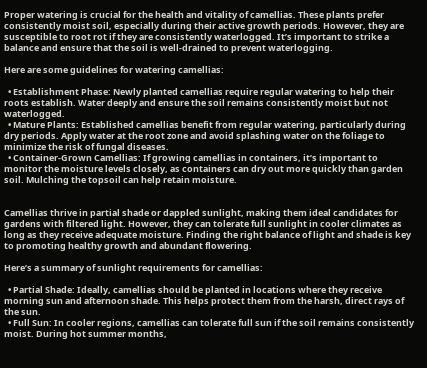Proper watering is crucial for the health and vitality of camellias. These plants prefer consistently moist soil, especially during their active growth periods. However, they are susceptible to root rot if they are consistently waterlogged. It’s important to strike a balance and ensure that the soil is well-drained to prevent waterlogging.

Here are some guidelines for watering camellias:

  • Establishment Phase: Newly planted camellias require regular watering to help their roots establish. Water deeply and ensure the soil remains consistently moist but not waterlogged.
  • Mature Plants: Established camellias benefit from regular watering, particularly during dry periods. Apply water at the root zone and avoid splashing water on the foliage to minimize the risk of fungal diseases.
  • Container-Grown Camellias: If growing camellias in containers, it’s important to monitor the moisture levels closely, as containers can dry out more quickly than garden soil. Mulching the topsoil can help retain moisture.


Camellias thrive in partial shade or dappled sunlight, making them ideal candidates for gardens with filtered light. However, they can tolerate full sunlight in cooler climates as long as they receive adequate moisture. Finding the right balance of light and shade is key to promoting healthy growth and abundant flowering.

Here’s a summary of sunlight requirements for camellias:

  • Partial Shade: Ideally, camellias should be planted in locations where they receive morning sun and afternoon shade. This helps protect them from the harsh, direct rays of the sun.
  • Full Sun: In cooler regions, camellias can tolerate full sun if the soil remains consistently moist. During hot summer months,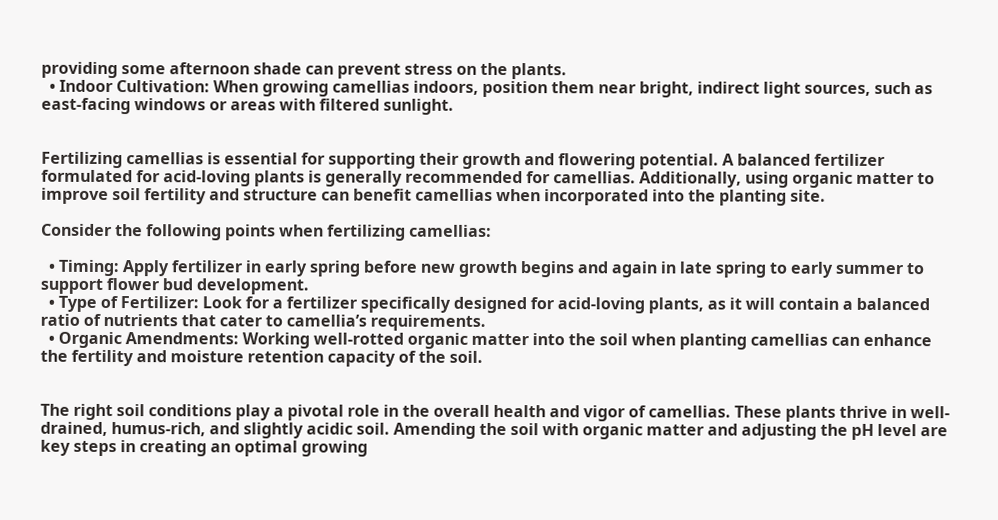providing some afternoon shade can prevent stress on the plants.
  • Indoor Cultivation: When growing camellias indoors, position them near bright, indirect light sources, such as east-facing windows or areas with filtered sunlight.


Fertilizing camellias is essential for supporting their growth and flowering potential. A balanced fertilizer formulated for acid-loving plants is generally recommended for camellias. Additionally, using organic matter to improve soil fertility and structure can benefit camellias when incorporated into the planting site.

Consider the following points when fertilizing camellias:

  • Timing: Apply fertilizer in early spring before new growth begins and again in late spring to early summer to support flower bud development.
  • Type of Fertilizer: Look for a fertilizer specifically designed for acid-loving plants, as it will contain a balanced ratio of nutrients that cater to camellia’s requirements.
  • Organic Amendments: Working well-rotted organic matter into the soil when planting camellias can enhance the fertility and moisture retention capacity of the soil.


The right soil conditions play a pivotal role in the overall health and vigor of camellias. These plants thrive in well-drained, humus-rich, and slightly acidic soil. Amending the soil with organic matter and adjusting the pH level are key steps in creating an optimal growing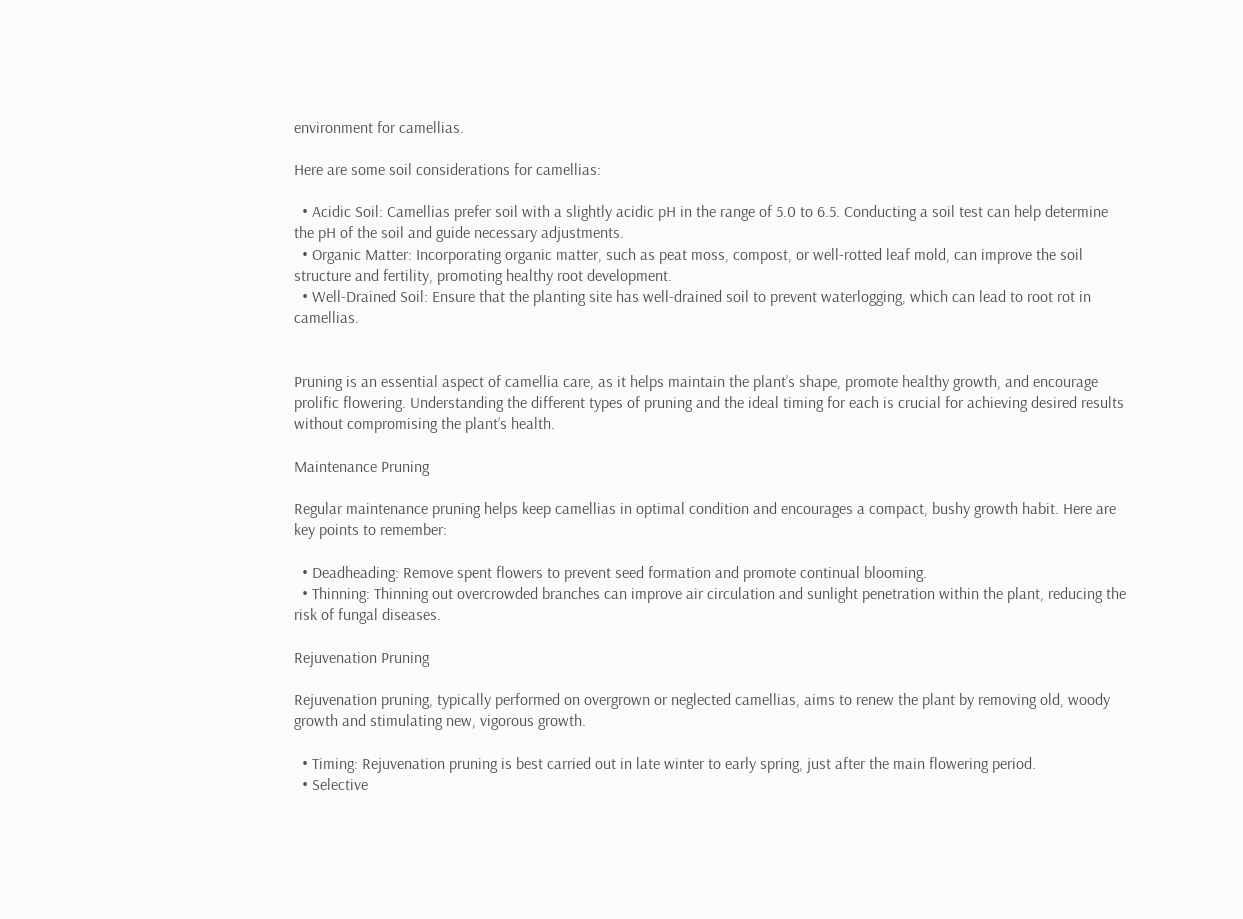environment for camellias.

Here are some soil considerations for camellias:

  • Acidic Soil: Camellias prefer soil with a slightly acidic pH in the range of 5.0 to 6.5. Conducting a soil test can help determine the pH of the soil and guide necessary adjustments.
  • Organic Matter: Incorporating organic matter, such as peat moss, compost, or well-rotted leaf mold, can improve the soil structure and fertility, promoting healthy root development.
  • Well-Drained Soil: Ensure that the planting site has well-drained soil to prevent waterlogging, which can lead to root rot in camellias.


Pruning is an essential aspect of camellia care, as it helps maintain the plant’s shape, promote healthy growth, and encourage prolific flowering. Understanding the different types of pruning and the ideal timing for each is crucial for achieving desired results without compromising the plant’s health.

Maintenance Pruning

Regular maintenance pruning helps keep camellias in optimal condition and encourages a compact, bushy growth habit. Here are key points to remember:

  • Deadheading: Remove spent flowers to prevent seed formation and promote continual blooming.
  • Thinning: Thinning out overcrowded branches can improve air circulation and sunlight penetration within the plant, reducing the risk of fungal diseases.

Rejuvenation Pruning

Rejuvenation pruning, typically performed on overgrown or neglected camellias, aims to renew the plant by removing old, woody growth and stimulating new, vigorous growth.

  • Timing: Rejuvenation pruning is best carried out in late winter to early spring, just after the main flowering period.
  • Selective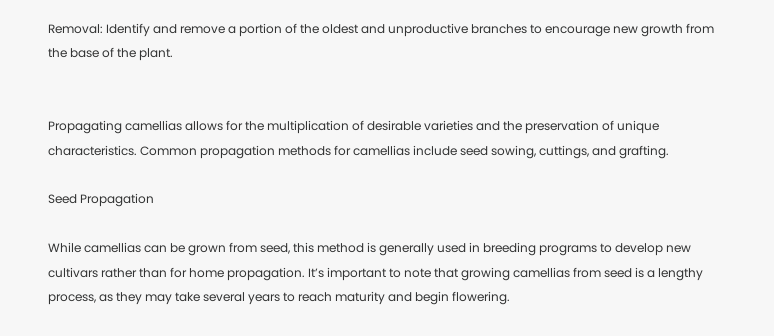Removal: Identify and remove a portion of the oldest and unproductive branches to encourage new growth from the base of the plant.


Propagating camellias allows for the multiplication of desirable varieties and the preservation of unique characteristics. Common propagation methods for camellias include seed sowing, cuttings, and grafting.

Seed Propagation

While camellias can be grown from seed, this method is generally used in breeding programs to develop new cultivars rather than for home propagation. It’s important to note that growing camellias from seed is a lengthy process, as they may take several years to reach maturity and begin flowering.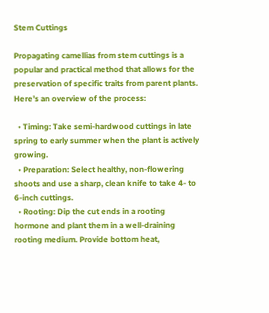Stem Cuttings

Propagating camellias from stem cuttings is a popular and practical method that allows for the preservation of specific traits from parent plants. Here’s an overview of the process:

  • Timing: Take semi-hardwood cuttings in late spring to early summer when the plant is actively growing.
  • Preparation: Select healthy, non-flowering shoots and use a sharp, clean knife to take 4- to 6-inch cuttings.
  • Rooting: Dip the cut ends in a rooting hormone and plant them in a well-draining rooting medium. Provide bottom heat,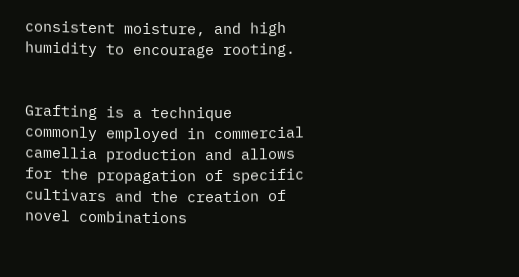consistent moisture, and high humidity to encourage rooting.


Grafting is a technique commonly employed in commercial camellia production and allows for the propagation of specific cultivars and the creation of novel combinations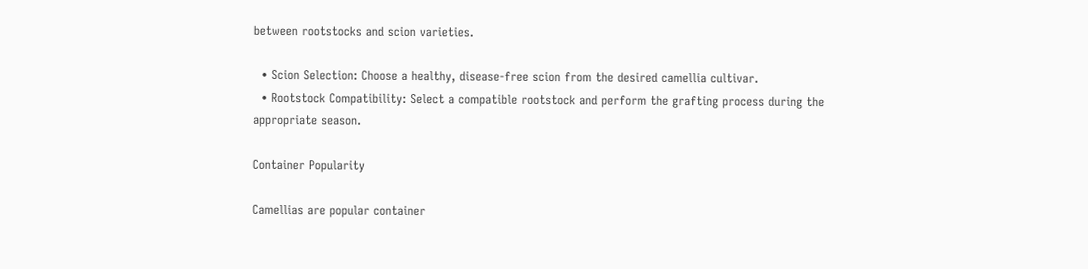between rootstocks and scion varieties.

  • Scion Selection: Choose a healthy, disease-free scion from the desired camellia cultivar.
  • Rootstock Compatibility: Select a compatible rootstock and perform the grafting process during the appropriate season.

Container Popularity

Camellias are popular container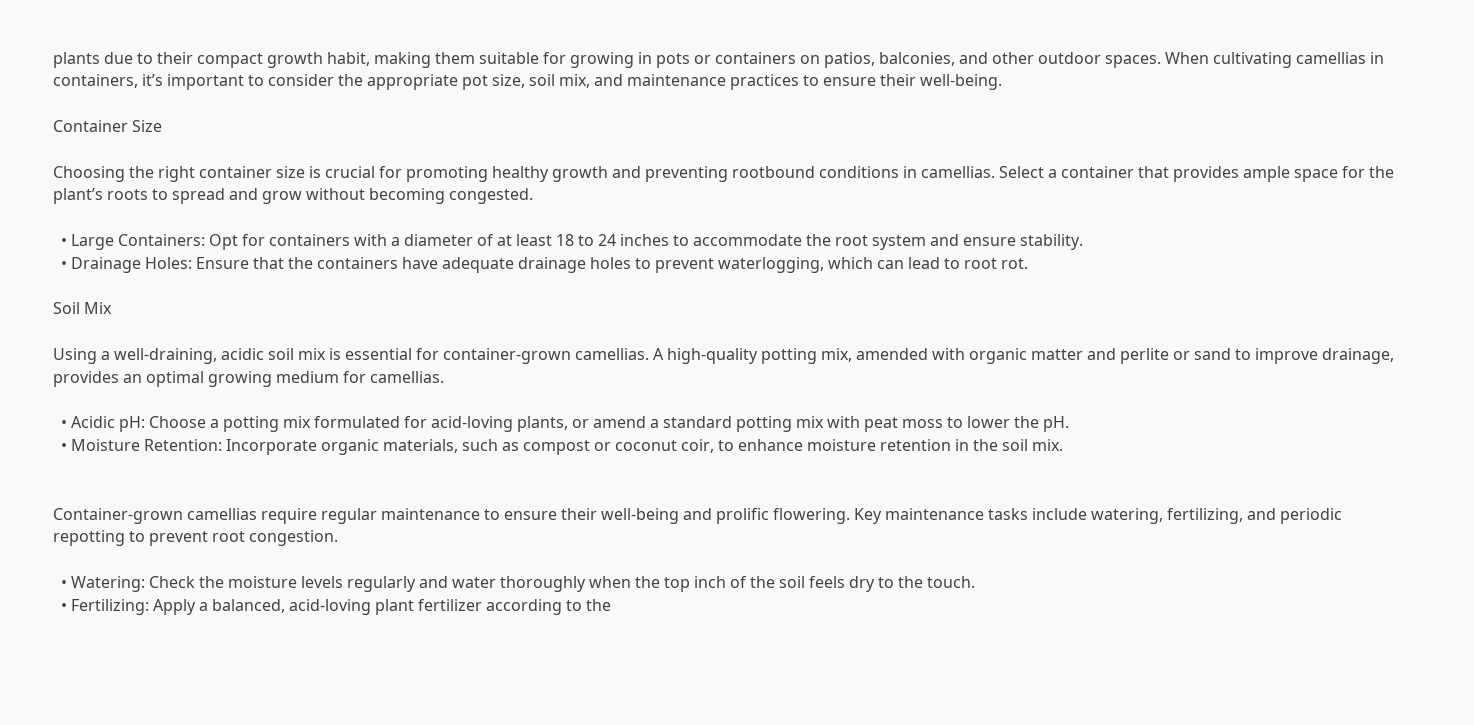plants due to their compact growth habit, making them suitable for growing in pots or containers on patios, balconies, and other outdoor spaces. When cultivating camellias in containers, it’s important to consider the appropriate pot size, soil mix, and maintenance practices to ensure their well-being.

Container Size

Choosing the right container size is crucial for promoting healthy growth and preventing rootbound conditions in camellias. Select a container that provides ample space for the plant’s roots to spread and grow without becoming congested.

  • Large Containers: Opt for containers with a diameter of at least 18 to 24 inches to accommodate the root system and ensure stability.
  • Drainage Holes: Ensure that the containers have adequate drainage holes to prevent waterlogging, which can lead to root rot.

Soil Mix

Using a well-draining, acidic soil mix is essential for container-grown camellias. A high-quality potting mix, amended with organic matter and perlite or sand to improve drainage, provides an optimal growing medium for camellias.

  • Acidic pH: Choose a potting mix formulated for acid-loving plants, or amend a standard potting mix with peat moss to lower the pH.
  • Moisture Retention: Incorporate organic materials, such as compost or coconut coir, to enhance moisture retention in the soil mix.


Container-grown camellias require regular maintenance to ensure their well-being and prolific flowering. Key maintenance tasks include watering, fertilizing, and periodic repotting to prevent root congestion.

  • Watering: Check the moisture levels regularly and water thoroughly when the top inch of the soil feels dry to the touch.
  • Fertilizing: Apply a balanced, acid-loving plant fertilizer according to the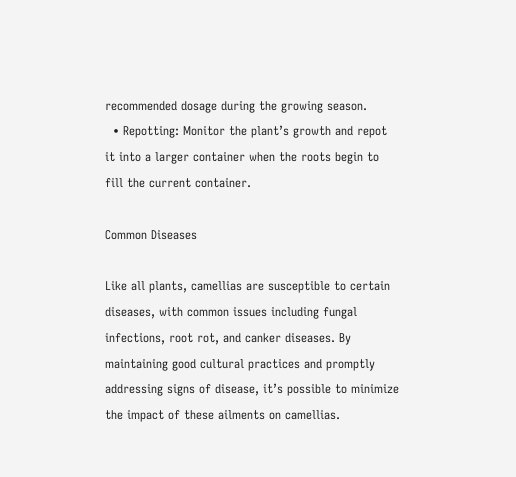recommended dosage during the growing season.
  • Repotting: Monitor the plant’s growth and repot it into a larger container when the roots begin to fill the current container.

Common Diseases

Like all plants, camellias are susceptible to certain diseases, with common issues including fungal infections, root rot, and canker diseases. By maintaining good cultural practices and promptly addressing signs of disease, it’s possible to minimize the impact of these ailments on camellias.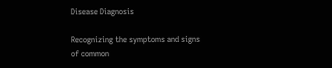Disease Diagnosis

Recognizing the symptoms and signs of common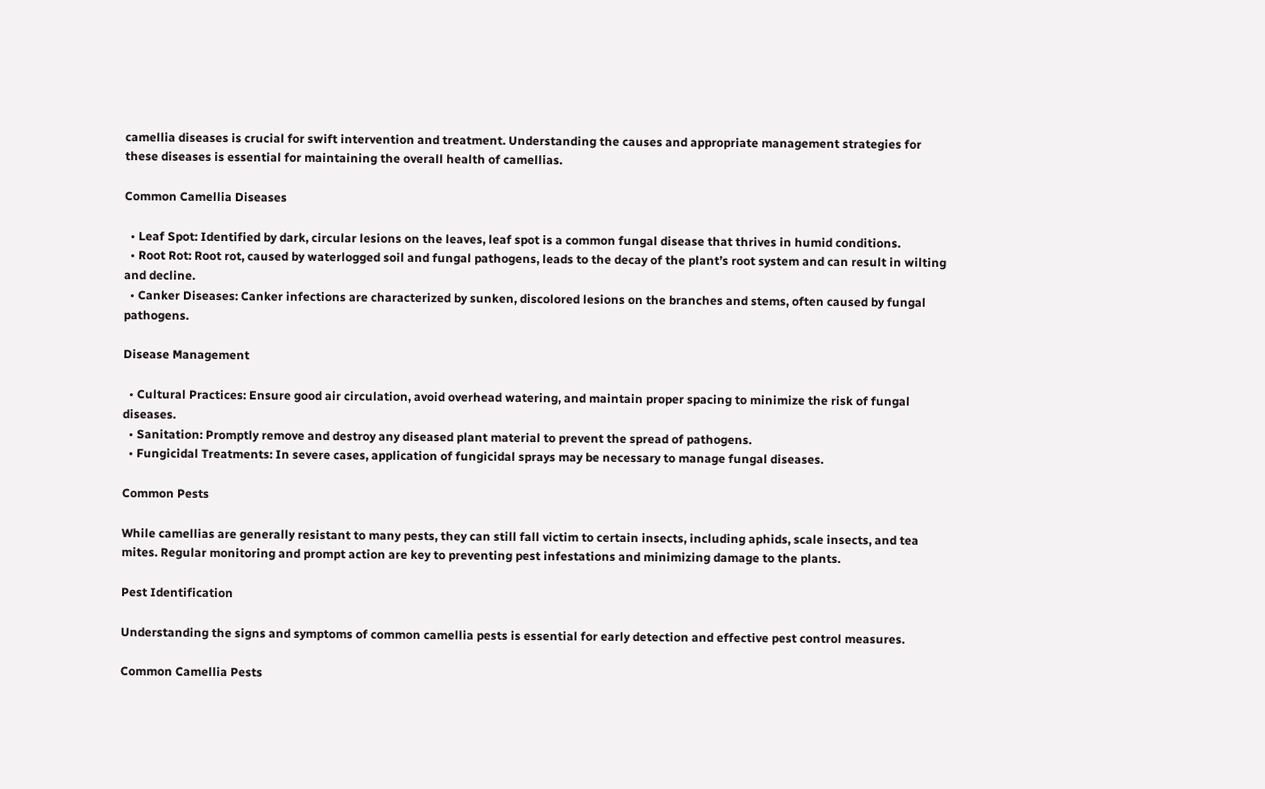camellia diseases is crucial for swift intervention and treatment. Understanding the causes and appropriate management strategies for these diseases is essential for maintaining the overall health of camellias.

Common Camellia Diseases

  • Leaf Spot: Identified by dark, circular lesions on the leaves, leaf spot is a common fungal disease that thrives in humid conditions.
  • Root Rot: Root rot, caused by waterlogged soil and fungal pathogens, leads to the decay of the plant’s root system and can result in wilting and decline.
  • Canker Diseases: Canker infections are characterized by sunken, discolored lesions on the branches and stems, often caused by fungal pathogens.

Disease Management

  • Cultural Practices: Ensure good air circulation, avoid overhead watering, and maintain proper spacing to minimize the risk of fungal diseases.
  • Sanitation: Promptly remove and destroy any diseased plant material to prevent the spread of pathogens.
  • Fungicidal Treatments: In severe cases, application of fungicidal sprays may be necessary to manage fungal diseases.

Common Pests

While camellias are generally resistant to many pests, they can still fall victim to certain insects, including aphids, scale insects, and tea mites. Regular monitoring and prompt action are key to preventing pest infestations and minimizing damage to the plants.

Pest Identification

Understanding the signs and symptoms of common camellia pests is essential for early detection and effective pest control measures.

Common Camellia Pests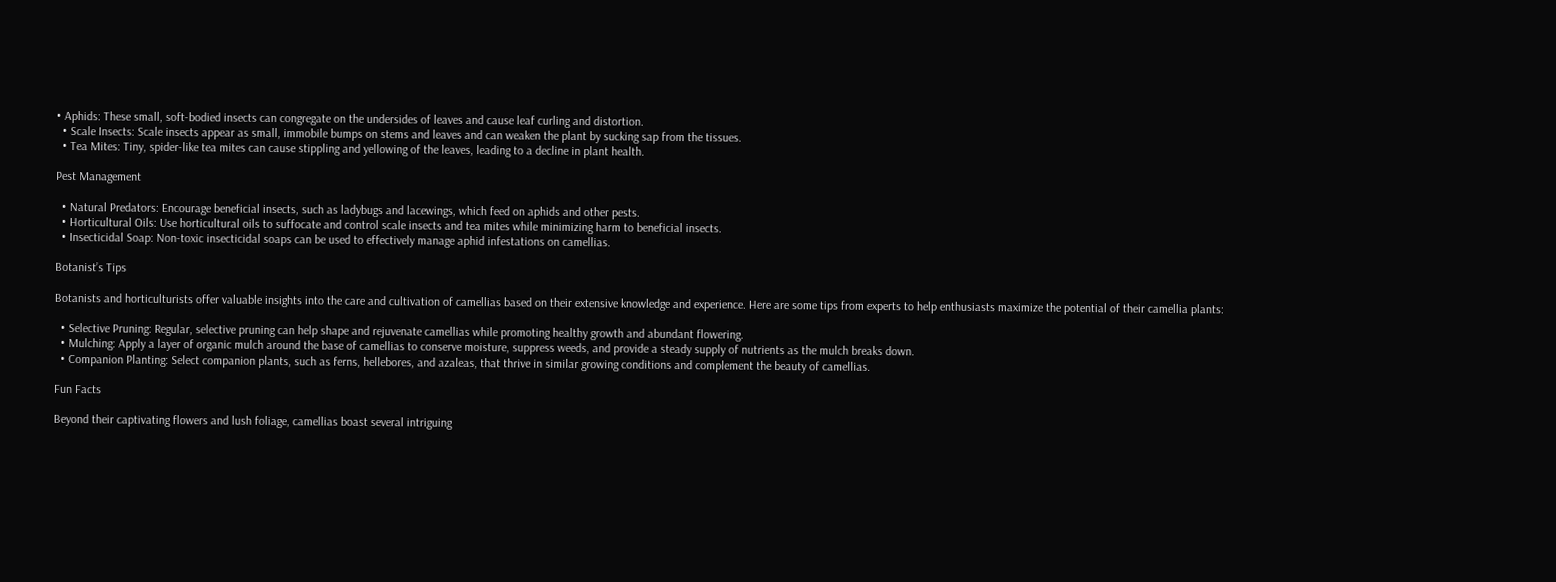• Aphids: These small, soft-bodied insects can congregate on the undersides of leaves and cause leaf curling and distortion.
  • Scale Insects: Scale insects appear as small, immobile bumps on stems and leaves and can weaken the plant by sucking sap from the tissues.
  • Tea Mites: Tiny, spider-like tea mites can cause stippling and yellowing of the leaves, leading to a decline in plant health.

Pest Management

  • Natural Predators: Encourage beneficial insects, such as ladybugs and lacewings, which feed on aphids and other pests.
  • Horticultural Oils: Use horticultural oils to suffocate and control scale insects and tea mites while minimizing harm to beneficial insects.
  • Insecticidal Soap: Non-toxic insecticidal soaps can be used to effectively manage aphid infestations on camellias.

Botanist’s Tips

Botanists and horticulturists offer valuable insights into the care and cultivation of camellias based on their extensive knowledge and experience. Here are some tips from experts to help enthusiasts maximize the potential of their camellia plants:

  • Selective Pruning: Regular, selective pruning can help shape and rejuvenate camellias while promoting healthy growth and abundant flowering.
  • Mulching: Apply a layer of organic mulch around the base of camellias to conserve moisture, suppress weeds, and provide a steady supply of nutrients as the mulch breaks down.
  • Companion Planting: Select companion plants, such as ferns, hellebores, and azaleas, that thrive in similar growing conditions and complement the beauty of camellias.

Fun Facts

Beyond their captivating flowers and lush foliage, camellias boast several intriguing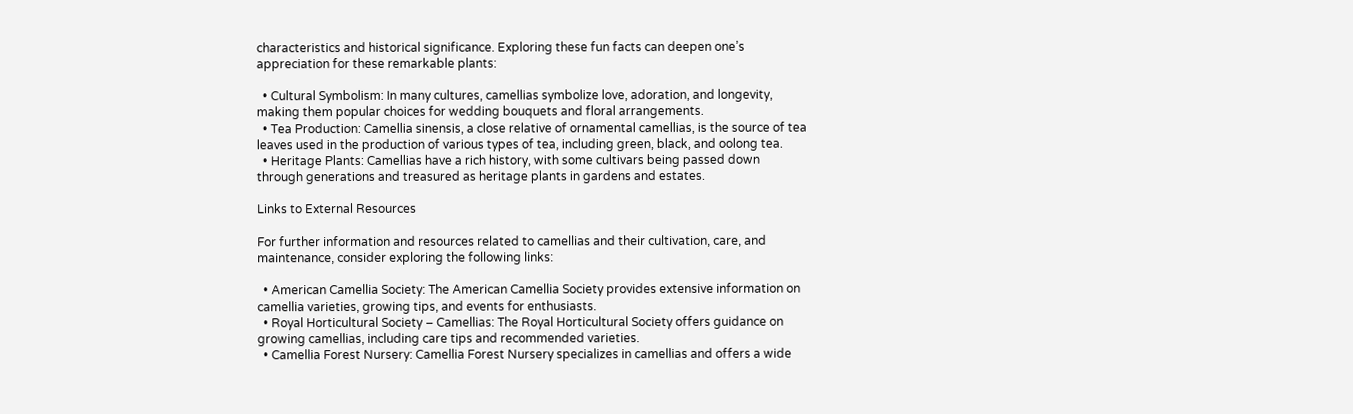characteristics and historical significance. Exploring these fun facts can deepen one’s appreciation for these remarkable plants:

  • Cultural Symbolism: In many cultures, camellias symbolize love, adoration, and longevity, making them popular choices for wedding bouquets and floral arrangements.
  • Tea Production: Camellia sinensis, a close relative of ornamental camellias, is the source of tea leaves used in the production of various types of tea, including green, black, and oolong tea.
  • Heritage Plants: Camellias have a rich history, with some cultivars being passed down through generations and treasured as heritage plants in gardens and estates.

Links to External Resources

For further information and resources related to camellias and their cultivation, care, and maintenance, consider exploring the following links:

  • American Camellia Society: The American Camellia Society provides extensive information on camellia varieties, growing tips, and events for enthusiasts.
  • Royal Horticultural Society – Camellias: The Royal Horticultural Society offers guidance on growing camellias, including care tips and recommended varieties.
  • Camellia Forest Nursery: Camellia Forest Nursery specializes in camellias and offers a wide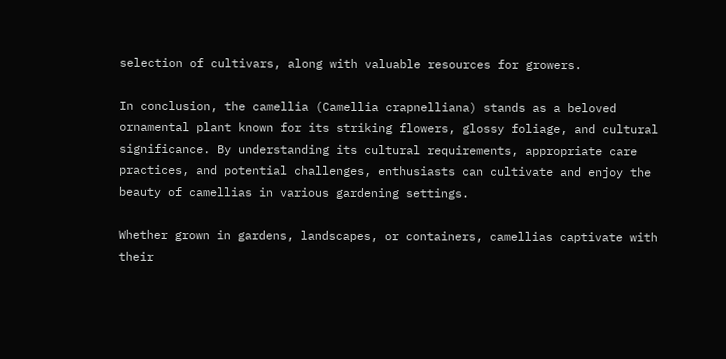selection of cultivars, along with valuable resources for growers.

In conclusion, the camellia (Camellia crapnelliana) stands as a beloved ornamental plant known for its striking flowers, glossy foliage, and cultural significance. By understanding its cultural requirements, appropriate care practices, and potential challenges, enthusiasts can cultivate and enjoy the beauty of camellias in various gardening settings.

Whether grown in gardens, landscapes, or containers, camellias captivate with their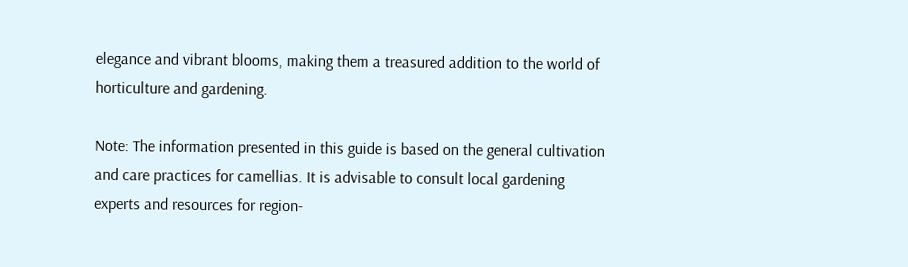elegance and vibrant blooms, making them a treasured addition to the world of horticulture and gardening.

Note: The information presented in this guide is based on the general cultivation and care practices for camellias. It is advisable to consult local gardening experts and resources for region-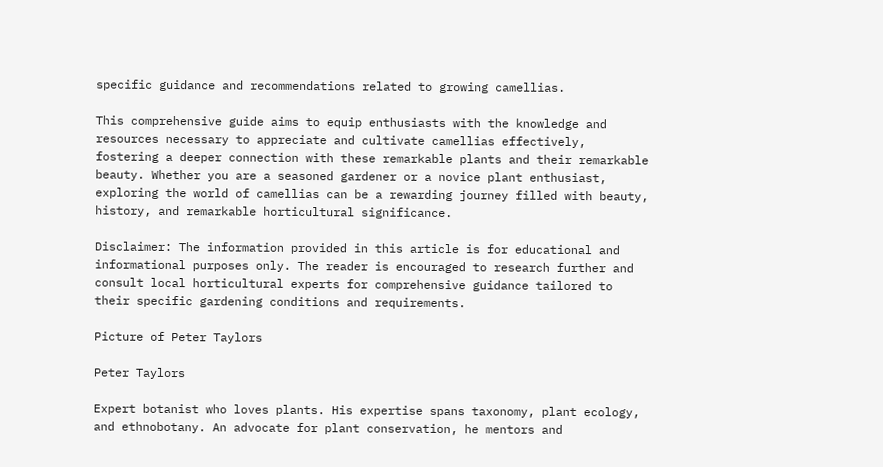specific guidance and recommendations related to growing camellias.

This comprehensive guide aims to equip enthusiasts with the knowledge and resources necessary to appreciate and cultivate camellias effectively, fostering a deeper connection with these remarkable plants and their remarkable beauty. Whether you are a seasoned gardener or a novice plant enthusiast, exploring the world of camellias can be a rewarding journey filled with beauty, history, and remarkable horticultural significance.

Disclaimer: The information provided in this article is for educational and informational purposes only. The reader is encouraged to research further and consult local horticultural experts for comprehensive guidance tailored to their specific gardening conditions and requirements.

Picture of Peter Taylors

Peter Taylors

Expert botanist who loves plants. His expertise spans taxonomy, plant ecology, and ethnobotany. An advocate for plant conservation, he mentors and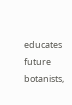educates future botanists,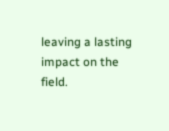leaving a lasting impact on the field.